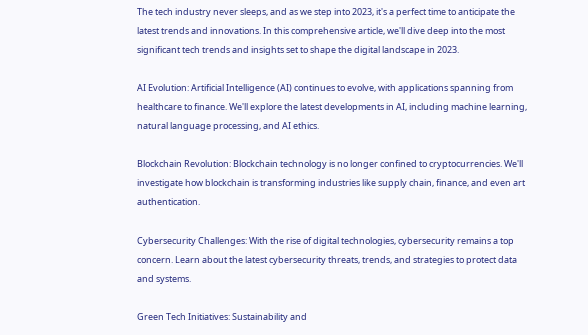The tech industry never sleeps, and as we step into 2023, it's a perfect time to anticipate the latest trends and innovations. In this comprehensive article, we'll dive deep into the most significant tech trends and insights set to shape the digital landscape in 2023.

AI Evolution: Artificial Intelligence (AI) continues to evolve, with applications spanning from healthcare to finance. We'll explore the latest developments in AI, including machine learning, natural language processing, and AI ethics.

Blockchain Revolution: Blockchain technology is no longer confined to cryptocurrencies. We'll investigate how blockchain is transforming industries like supply chain, finance, and even art authentication.

Cybersecurity Challenges: With the rise of digital technologies, cybersecurity remains a top concern. Learn about the latest cybersecurity threats, trends, and strategies to protect data and systems.

Green Tech Initiatives: Sustainability and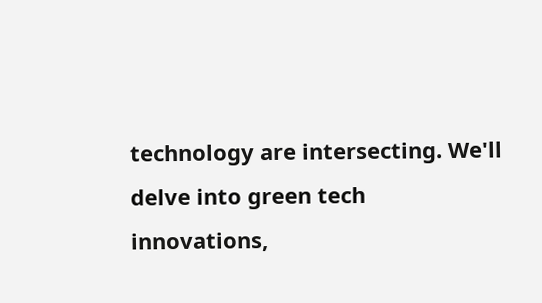technology are intersecting. We'll delve into green tech innovations,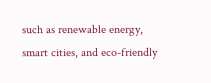such as renewable energy, smart cities, and eco-friendly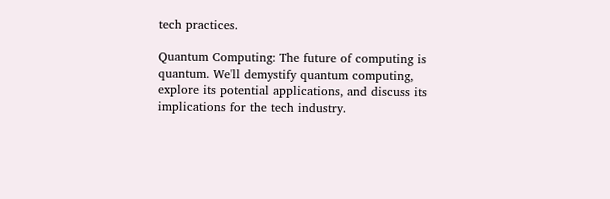tech practices.

Quantum Computing: The future of computing is quantum. We'll demystify quantum computing, explore its potential applications, and discuss its implications for the tech industry.